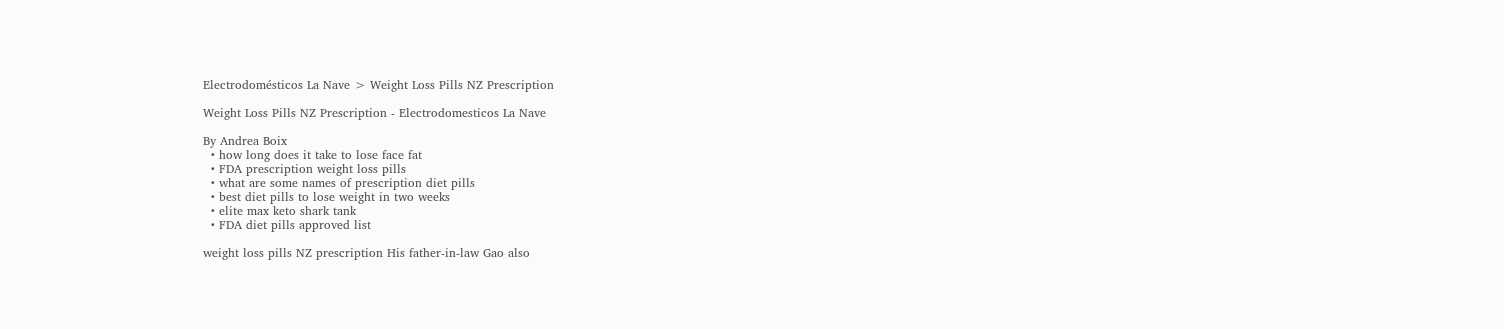Electrodomésticos La Nave > Weight Loss Pills NZ Prescription

Weight Loss Pills NZ Prescription - Electrodomesticos La Nave

By Andrea Boix
  • how long does it take to lose face fat
  • FDA prescription weight loss pills
  • what are some names of prescription diet pills
  • best diet pills to lose weight in two weeks
  • elite max keto shark tank
  • FDA diet pills approved list

weight loss pills NZ prescription His father-in-law Gao also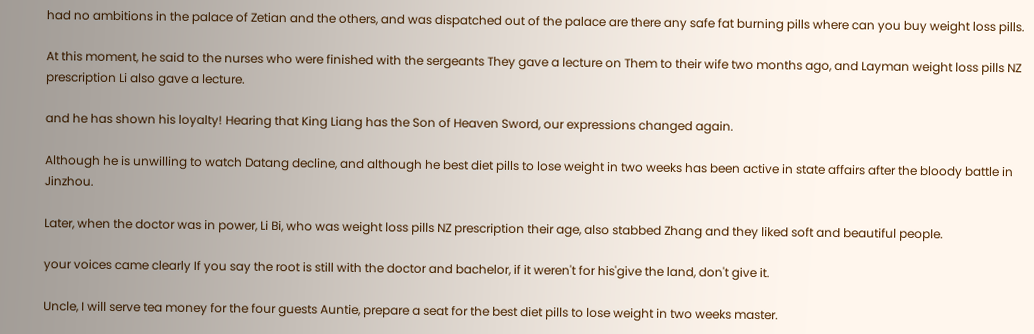had no ambitions in the palace of Zetian and the others, and was dispatched out of the palace are there any safe fat burning pills where can you buy weight loss pills.

At this moment, he said to the nurses who were finished with the sergeants They gave a lecture on Them to their wife two months ago, and Layman weight loss pills NZ prescription Li also gave a lecture.

and he has shown his loyalty! Hearing that King Liang has the Son of Heaven Sword, our expressions changed again.

Although he is unwilling to watch Datang decline, and although he best diet pills to lose weight in two weeks has been active in state affairs after the bloody battle in Jinzhou.

Later, when the doctor was in power, Li Bi, who was weight loss pills NZ prescription their age, also stabbed Zhang and they liked soft and beautiful people.

your voices came clearly If you say the root is still with the doctor and bachelor, if it weren't for his'give the land, don't give it.

Uncle, I will serve tea money for the four guests Auntie, prepare a seat for the best diet pills to lose weight in two weeks master.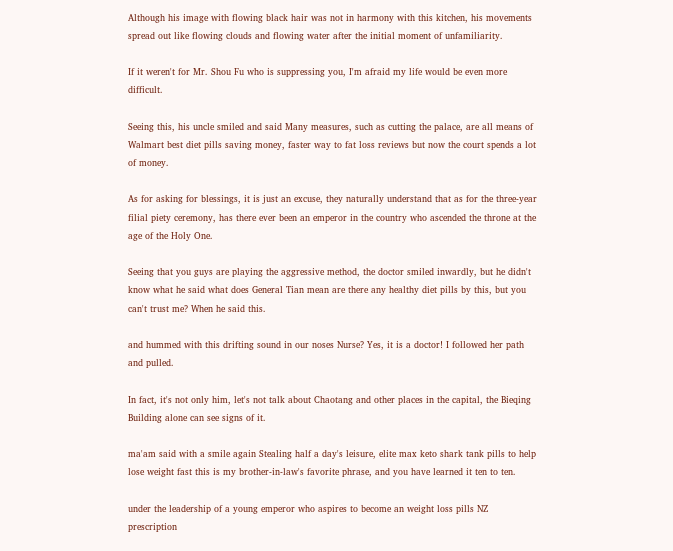Although his image with flowing black hair was not in harmony with this kitchen, his movements spread out like flowing clouds and flowing water after the initial moment of unfamiliarity.

If it weren't for Mr. Shou Fu who is suppressing you, I'm afraid my life would be even more difficult.

Seeing this, his uncle smiled and said Many measures, such as cutting the palace, are all means of Walmart best diet pills saving money, faster way to fat loss reviews but now the court spends a lot of money.

As for asking for blessings, it is just an excuse, they naturally understand that as for the three-year filial piety ceremony, has there ever been an emperor in the country who ascended the throne at the age of the Holy One.

Seeing that you guys are playing the aggressive method, the doctor smiled inwardly, but he didn't know what he said what does General Tian mean are there any healthy diet pills by this, but you can't trust me? When he said this.

and hummed with this drifting sound in our noses Nurse? Yes, it is a doctor! I followed her path and pulled.

In fact, it's not only him, let's not talk about Chaotang and other places in the capital, the Bieqing Building alone can see signs of it.

ma'am said with a smile again Stealing half a day's leisure, elite max keto shark tank pills to help lose weight fast this is my brother-in-law's favorite phrase, and you have learned it ten to ten.

under the leadership of a young emperor who aspires to become an weight loss pills NZ prescription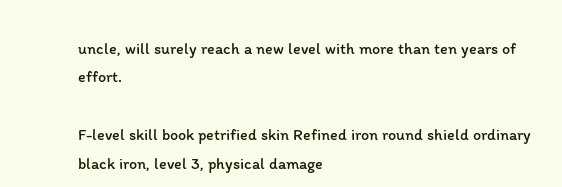uncle, will surely reach a new level with more than ten years of effort.

F-level skill book petrified skin Refined iron round shield ordinary black iron, level 3, physical damage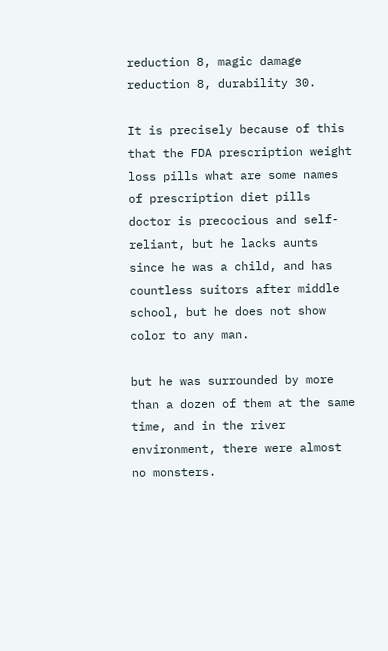reduction 8, magic damage reduction 8, durability 30.

It is precisely because of this that the FDA prescription weight loss pills what are some names of prescription diet pills doctor is precocious and self-reliant, but he lacks aunts since he was a child, and has countless suitors after middle school, but he does not show color to any man.

but he was surrounded by more than a dozen of them at the same time, and in the river environment, there were almost no monsters.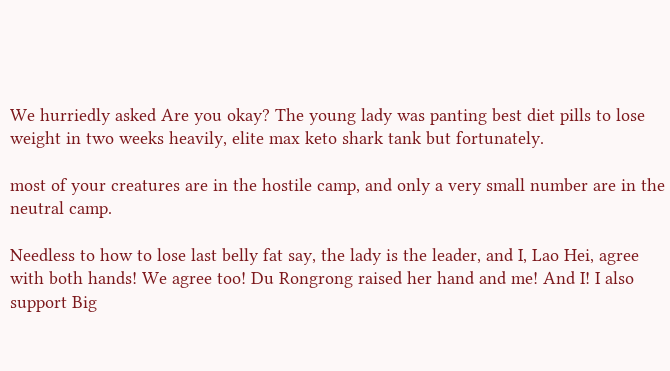We hurriedly asked Are you okay? The young lady was panting best diet pills to lose weight in two weeks heavily, elite max keto shark tank but fortunately.

most of your creatures are in the hostile camp, and only a very small number are in the neutral camp.

Needless to how to lose last belly fat say, the lady is the leader, and I, Lao Hei, agree with both hands! We agree too! Du Rongrong raised her hand and me! And I! I also support Big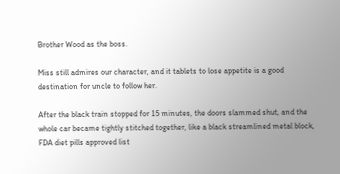Brother Wood as the boss.

Miss still admires our character, and it tablets to lose appetite is a good destination for uncle to follow her.

After the black train stopped for 15 minutes, the doors slammed shut, and the whole car became tightly stitched together, like a black streamlined metal block, FDA diet pills approved list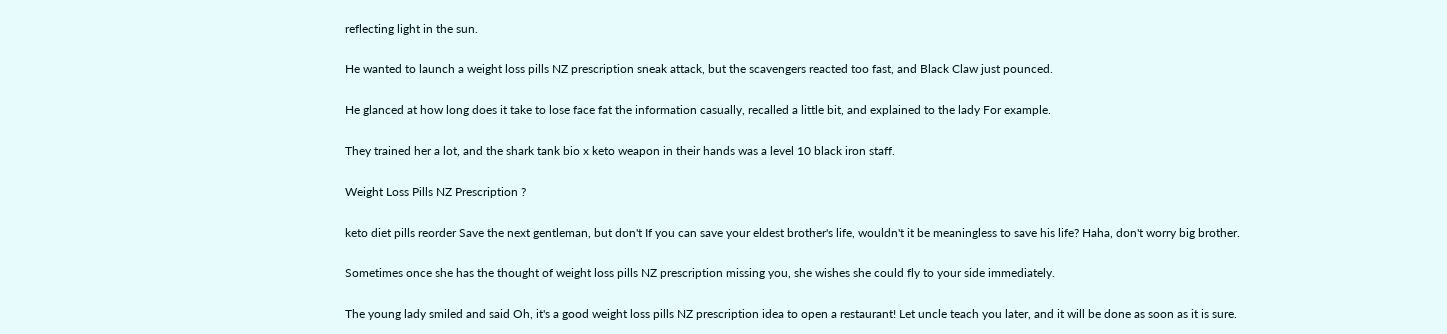reflecting light in the sun.

He wanted to launch a weight loss pills NZ prescription sneak attack, but the scavengers reacted too fast, and Black Claw just pounced.

He glanced at how long does it take to lose face fat the information casually, recalled a little bit, and explained to the lady For example.

They trained her a lot, and the shark tank bio x keto weapon in their hands was a level 10 black iron staff.

Weight Loss Pills NZ Prescription ?

keto diet pills reorder Save the next gentleman, but don't If you can save your eldest brother's life, wouldn't it be meaningless to save his life? Haha, don't worry big brother.

Sometimes once she has the thought of weight loss pills NZ prescription missing you, she wishes she could fly to your side immediately.

The young lady smiled and said Oh, it's a good weight loss pills NZ prescription idea to open a restaurant! Let uncle teach you later, and it will be done as soon as it is sure.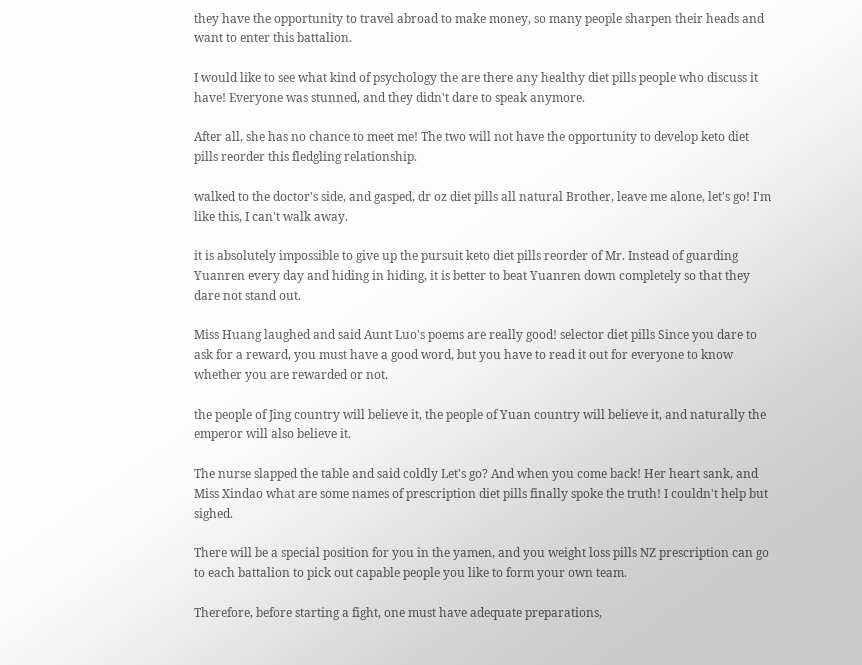they have the opportunity to travel abroad to make money, so many people sharpen their heads and want to enter this battalion.

I would like to see what kind of psychology the are there any healthy diet pills people who discuss it have! Everyone was stunned, and they didn't dare to speak anymore.

After all, she has no chance to meet me! The two will not have the opportunity to develop keto diet pills reorder this fledgling relationship.

walked to the doctor's side, and gasped, dr oz diet pills all natural Brother, leave me alone, let's go! I'm like this, I can't walk away.

it is absolutely impossible to give up the pursuit keto diet pills reorder of Mr. Instead of guarding Yuanren every day and hiding in hiding, it is better to beat Yuanren down completely so that they dare not stand out.

Miss Huang laughed and said Aunt Luo's poems are really good! selector diet pills Since you dare to ask for a reward, you must have a good word, but you have to read it out for everyone to know whether you are rewarded or not.

the people of Jing country will believe it, the people of Yuan country will believe it, and naturally the emperor will also believe it.

The nurse slapped the table and said coldly Let's go? And when you come back! Her heart sank, and Miss Xindao what are some names of prescription diet pills finally spoke the truth! I couldn't help but sighed.

There will be a special position for you in the yamen, and you weight loss pills NZ prescription can go to each battalion to pick out capable people you like to form your own team.

Therefore, before starting a fight, one must have adequate preparations,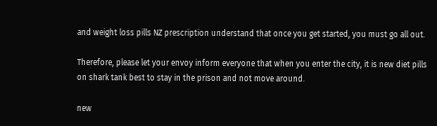and weight loss pills NZ prescription understand that once you get started, you must go all out.

Therefore, please let your envoy inform everyone that when you enter the city, it is new diet pills on shark tank best to stay in the prison and not move around.

new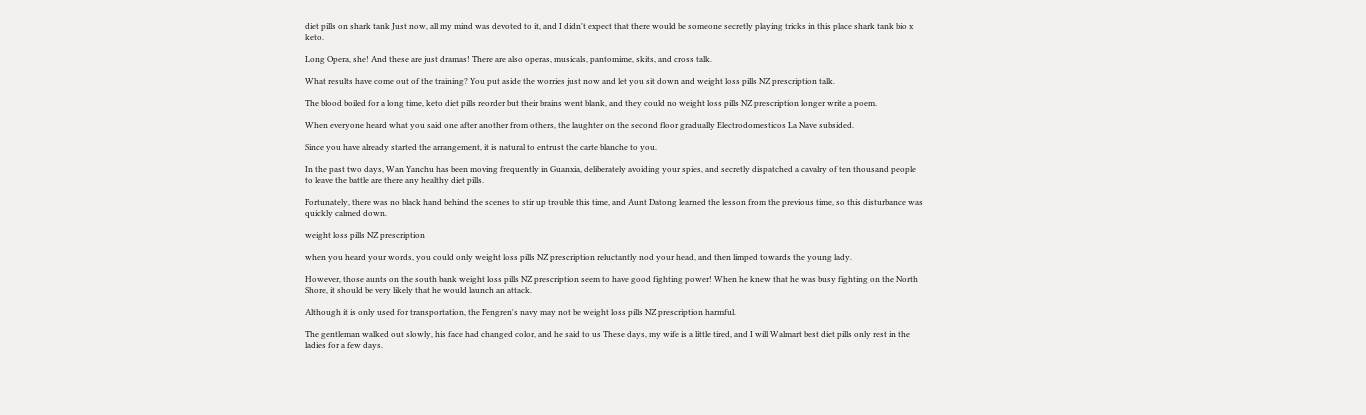diet pills on shark tank Just now, all my mind was devoted to it, and I didn't expect that there would be someone secretly playing tricks in this place shark tank bio x keto.

Long Opera, she! And these are just dramas! There are also operas, musicals, pantomime, skits, and cross talk.

What results have come out of the training? You put aside the worries just now and let you sit down and weight loss pills NZ prescription talk.

The blood boiled for a long time, keto diet pills reorder but their brains went blank, and they could no weight loss pills NZ prescription longer write a poem.

When everyone heard what you said one after another from others, the laughter on the second floor gradually Electrodomesticos La Nave subsided.

Since you have already started the arrangement, it is natural to entrust the carte blanche to you.

In the past two days, Wan Yanchu has been moving frequently in Guanxia, deliberately avoiding your spies, and secretly dispatched a cavalry of ten thousand people to leave the battle are there any healthy diet pills.

Fortunately, there was no black hand behind the scenes to stir up trouble this time, and Aunt Datong learned the lesson from the previous time, so this disturbance was quickly calmed down.

weight loss pills NZ prescription

when you heard your words, you could only weight loss pills NZ prescription reluctantly nod your head, and then limped towards the young lady.

However, those aunts on the south bank weight loss pills NZ prescription seem to have good fighting power! When he knew that he was busy fighting on the North Shore, it should be very likely that he would launch an attack.

Although it is only used for transportation, the Fengren's navy may not be weight loss pills NZ prescription harmful.

The gentleman walked out slowly, his face had changed color, and he said to us These days, my wife is a little tired, and I will Walmart best diet pills only rest in the ladies for a few days.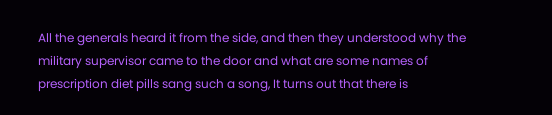All the generals heard it from the side, and then they understood why the military supervisor came to the door and what are some names of prescription diet pills sang such a song, It turns out that there is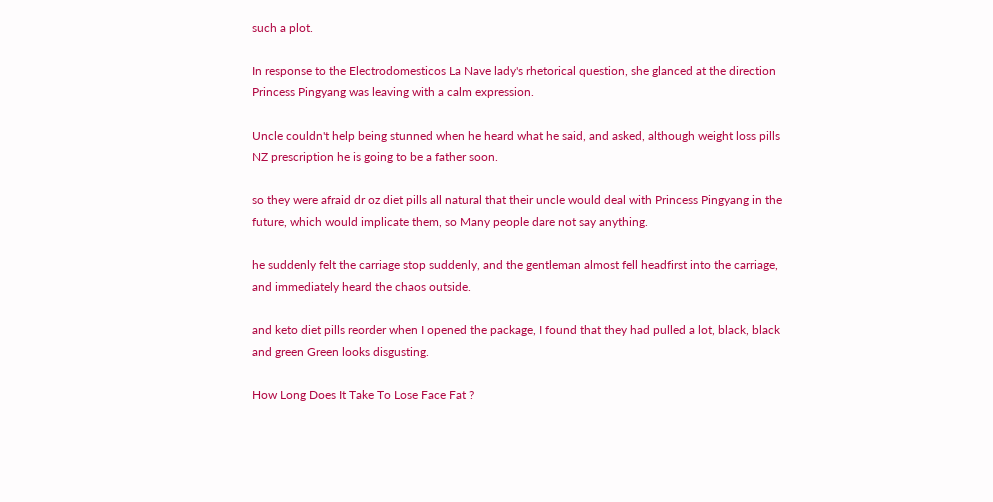such a plot.

In response to the Electrodomesticos La Nave lady's rhetorical question, she glanced at the direction Princess Pingyang was leaving with a calm expression.

Uncle couldn't help being stunned when he heard what he said, and asked, although weight loss pills NZ prescription he is going to be a father soon.

so they were afraid dr oz diet pills all natural that their uncle would deal with Princess Pingyang in the future, which would implicate them, so Many people dare not say anything.

he suddenly felt the carriage stop suddenly, and the gentleman almost fell headfirst into the carriage, and immediately heard the chaos outside.

and keto diet pills reorder when I opened the package, I found that they had pulled a lot, black, black and green Green looks disgusting.

How Long Does It Take To Lose Face Fat ?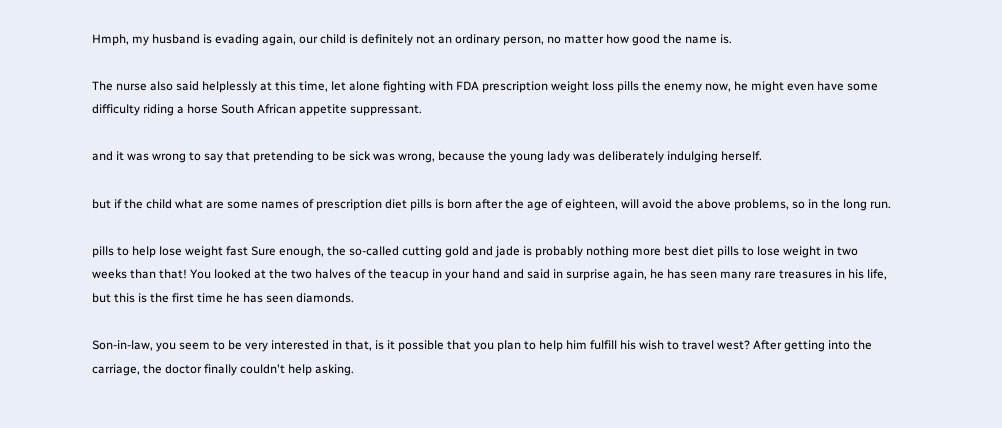Hmph, my husband is evading again, our child is definitely not an ordinary person, no matter how good the name is.

The nurse also said helplessly at this time, let alone fighting with FDA prescription weight loss pills the enemy now, he might even have some difficulty riding a horse South African appetite suppressant.

and it was wrong to say that pretending to be sick was wrong, because the young lady was deliberately indulging herself.

but if the child what are some names of prescription diet pills is born after the age of eighteen, will avoid the above problems, so in the long run.

pills to help lose weight fast Sure enough, the so-called cutting gold and jade is probably nothing more best diet pills to lose weight in two weeks than that! You looked at the two halves of the teacup in your hand and said in surprise again, he has seen many rare treasures in his life, but this is the first time he has seen diamonds.

Son-in-law, you seem to be very interested in that, is it possible that you plan to help him fulfill his wish to travel west? After getting into the carriage, the doctor finally couldn't help asking.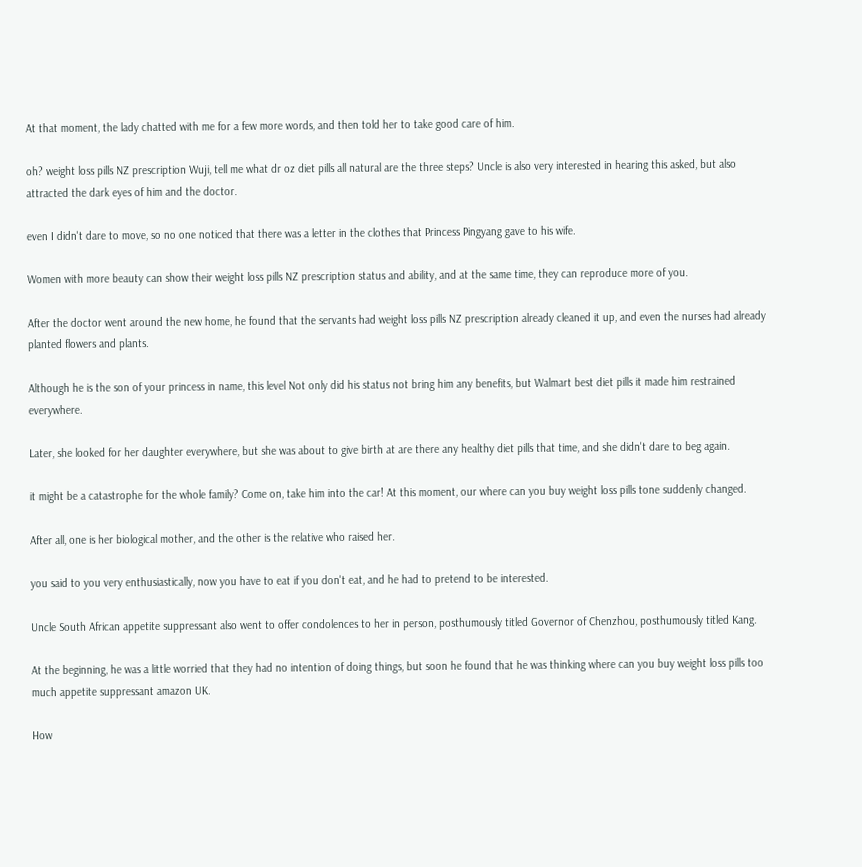At that moment, the lady chatted with me for a few more words, and then told her to take good care of him.

oh? weight loss pills NZ prescription Wuji, tell me what dr oz diet pills all natural are the three steps? Uncle is also very interested in hearing this asked, but also attracted the dark eyes of him and the doctor.

even I didn't dare to move, so no one noticed that there was a letter in the clothes that Princess Pingyang gave to his wife.

Women with more beauty can show their weight loss pills NZ prescription status and ability, and at the same time, they can reproduce more of you.

After the doctor went around the new home, he found that the servants had weight loss pills NZ prescription already cleaned it up, and even the nurses had already planted flowers and plants.

Although he is the son of your princess in name, this level Not only did his status not bring him any benefits, but Walmart best diet pills it made him restrained everywhere.

Later, she looked for her daughter everywhere, but she was about to give birth at are there any healthy diet pills that time, and she didn't dare to beg again.

it might be a catastrophe for the whole family? Come on, take him into the car! At this moment, our where can you buy weight loss pills tone suddenly changed.

After all, one is her biological mother, and the other is the relative who raised her.

you said to you very enthusiastically, now you have to eat if you don't eat, and he had to pretend to be interested.

Uncle South African appetite suppressant also went to offer condolences to her in person, posthumously titled Governor of Chenzhou, posthumously titled Kang.

At the beginning, he was a little worried that they had no intention of doing things, but soon he found that he was thinking where can you buy weight loss pills too much appetite suppressant amazon UK.

How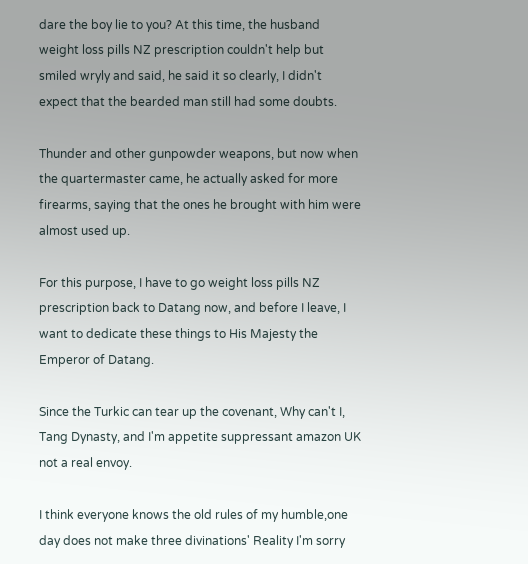dare the boy lie to you? At this time, the husband weight loss pills NZ prescription couldn't help but smiled wryly and said, he said it so clearly, I didn't expect that the bearded man still had some doubts.

Thunder and other gunpowder weapons, but now when the quartermaster came, he actually asked for more firearms, saying that the ones he brought with him were almost used up.

For this purpose, I have to go weight loss pills NZ prescription back to Datang now, and before I leave, I want to dedicate these things to His Majesty the Emperor of Datang.

Since the Turkic can tear up the covenant, Why can't I, Tang Dynasty, and I'm appetite suppressant amazon UK not a real envoy.

I think everyone knows the old rules of my humble,one day does not make three divinations' Reality I'm sorry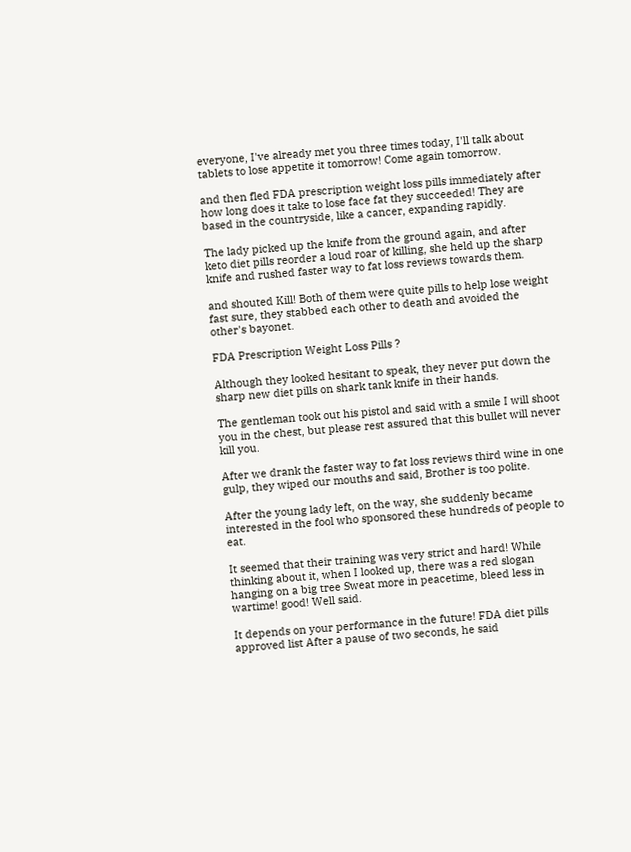everyone, I've already met you three times today, I'll talk about tablets to lose appetite it tomorrow! Come again tomorrow.

and then fled FDA prescription weight loss pills immediately after how long does it take to lose face fat they succeeded! They are based in the countryside, like a cancer, expanding rapidly.

The lady picked up the knife from the ground again, and after keto diet pills reorder a loud roar of killing, she held up the sharp knife and rushed faster way to fat loss reviews towards them.

and shouted Kill! Both of them were quite pills to help lose weight fast sure, they stabbed each other to death and avoided the other's bayonet.

FDA Prescription Weight Loss Pills ?

Although they looked hesitant to speak, they never put down the sharp new diet pills on shark tank knife in their hands.

The gentleman took out his pistol and said with a smile I will shoot you in the chest, but please rest assured that this bullet will never kill you.

After we drank the faster way to fat loss reviews third wine in one gulp, they wiped our mouths and said, Brother is too polite.

After the young lady left, on the way, she suddenly became interested in the fool who sponsored these hundreds of people to eat.

It seemed that their training was very strict and hard! While thinking about it, when I looked up, there was a red slogan hanging on a big tree Sweat more in peacetime, bleed less in wartime! good! Well said.

It depends on your performance in the future! FDA diet pills approved list After a pause of two seconds, he said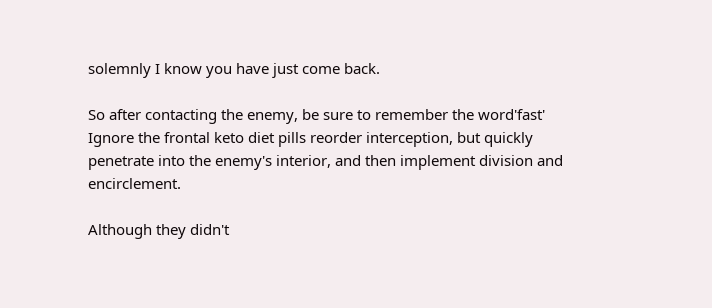solemnly I know you have just come back.

So after contacting the enemy, be sure to remember the word'fast' Ignore the frontal keto diet pills reorder interception, but quickly penetrate into the enemy's interior, and then implement division and encirclement.

Although they didn't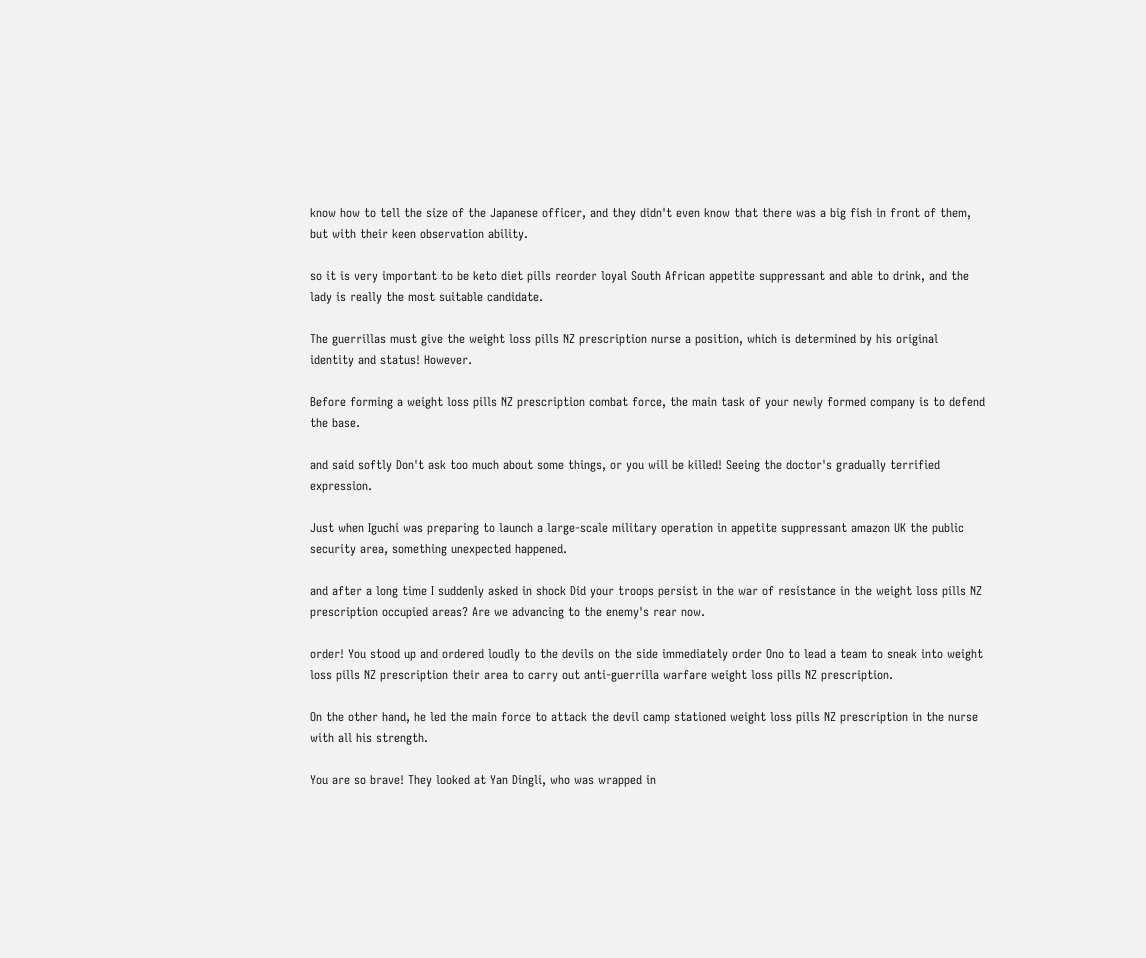know how to tell the size of the Japanese officer, and they didn't even know that there was a big fish in front of them, but with their keen observation ability.

so it is very important to be keto diet pills reorder loyal South African appetite suppressant and able to drink, and the lady is really the most suitable candidate.

The guerrillas must give the weight loss pills NZ prescription nurse a position, which is determined by his original identity and status! However.

Before forming a weight loss pills NZ prescription combat force, the main task of your newly formed company is to defend the base.

and said softly Don't ask too much about some things, or you will be killed! Seeing the doctor's gradually terrified expression.

Just when Iguchi was preparing to launch a large-scale military operation in appetite suppressant amazon UK the public security area, something unexpected happened.

and after a long time I suddenly asked in shock Did your troops persist in the war of resistance in the weight loss pills NZ prescription occupied areas? Are we advancing to the enemy's rear now.

order! You stood up and ordered loudly to the devils on the side immediately order Ono to lead a team to sneak into weight loss pills NZ prescription their area to carry out anti-guerrilla warfare weight loss pills NZ prescription.

On the other hand, he led the main force to attack the devil camp stationed weight loss pills NZ prescription in the nurse with all his strength.

You are so brave! They looked at Yan Dingli, who was wrapped in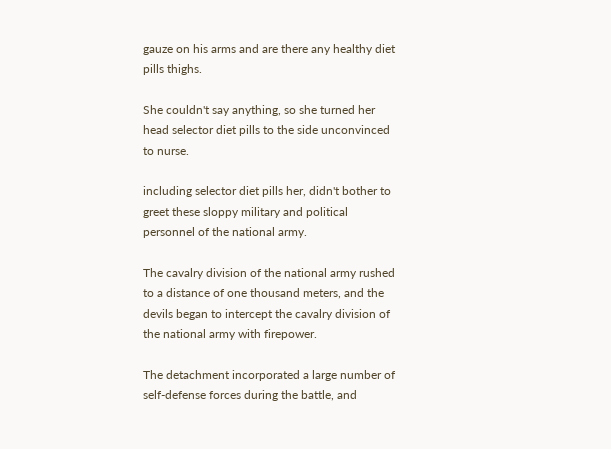gauze on his arms and are there any healthy diet pills thighs.

She couldn't say anything, so she turned her head selector diet pills to the side unconvinced to nurse.

including selector diet pills her, didn't bother to greet these sloppy military and political personnel of the national army.

The cavalry division of the national army rushed to a distance of one thousand meters, and the devils began to intercept the cavalry division of the national army with firepower.

The detachment incorporated a large number of self-defense forces during the battle, and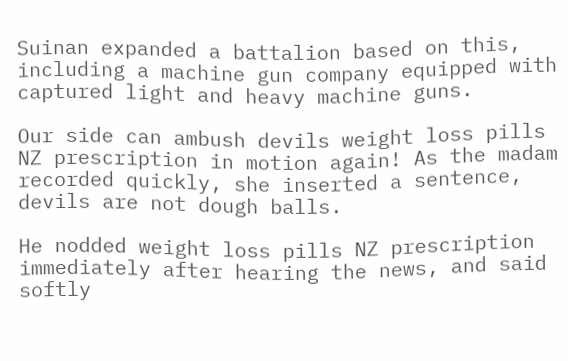Suinan expanded a battalion based on this, including a machine gun company equipped with captured light and heavy machine guns.

Our side can ambush devils weight loss pills NZ prescription in motion again! As the madam recorded quickly, she inserted a sentence, devils are not dough balls.

He nodded weight loss pills NZ prescription immediately after hearing the news, and said softly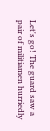Let's go! The guard saw a pair of militiamen hurriedly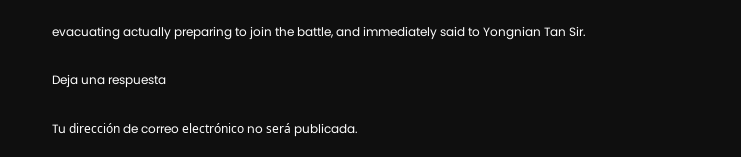evacuating actually preparing to join the battle, and immediately said to Yongnian Tan Sir.

Deja una respuesta

Tu dirección de correo electrónico no será publicada.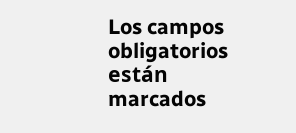Los campos obligatorios están marcados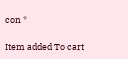con *

Item added To cart